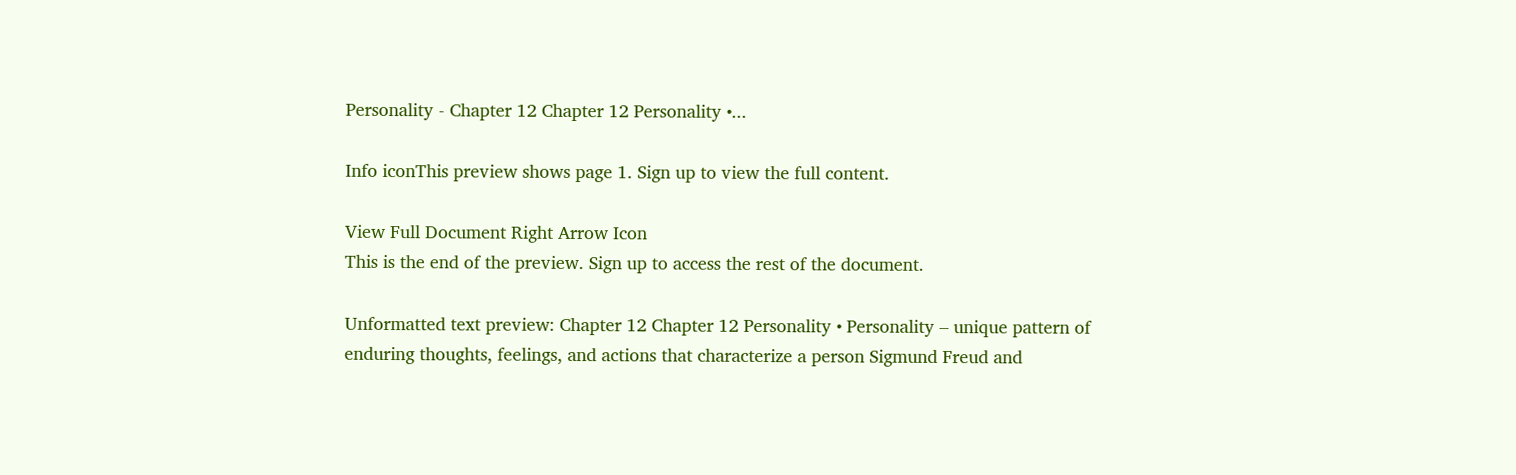Personality - Chapter 12 Chapter 12 Personality •...

Info iconThis preview shows page 1. Sign up to view the full content.

View Full Document Right Arrow Icon
This is the end of the preview. Sign up to access the rest of the document.

Unformatted text preview: Chapter 12 Chapter 12 Personality • Personality – unique pattern of enduring thoughts, feelings, and actions that characterize a person Sigmund Freud and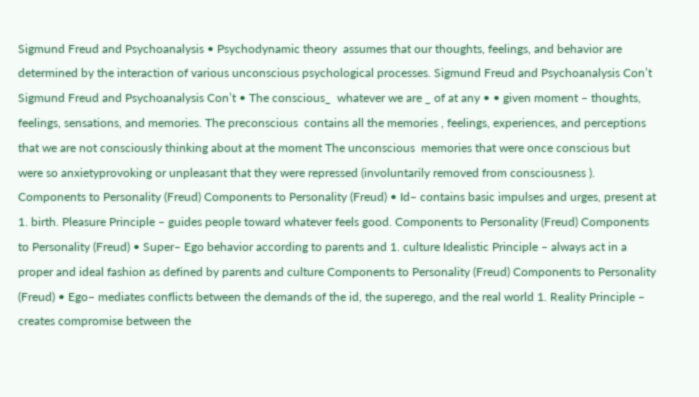Sigmund Freud and Psychoanalysis • Psychodynamic theory  assumes that our thoughts, feelings, and behavior are determined by the interaction of various unconscious psychological processes. Sigmund Freud and Psychoanalysis Con’t Sigmund Freud and Psychoanalysis Con’t • The conscious_  whatever we are _ of at any • • given moment – thoughts, feelings, sensations, and memories. The preconscious  contains all the memories , feelings, experiences, and perceptions that we are not consciously thinking about at the moment The unconscious  memories that were once conscious but were so anxietyprovoking or unpleasant that they were repressed (involuntarily removed from consciousness ). Components to Personality (Freud) Components to Personality (Freud) • Id– contains basic impulses and urges, present at 1. birth. Pleasure Principle – guides people toward whatever feels good. Components to Personality (Freud) Components to Personality (Freud) • Super– Ego behavior according to parents and 1. culture Idealistic Principle – always act in a proper and ideal fashion as defined by parents and culture Components to Personality (Freud) Components to Personality (Freud) • Ego– mediates conflicts between the demands of the id, the superego, and the real world 1. Reality Principle – creates compromise between the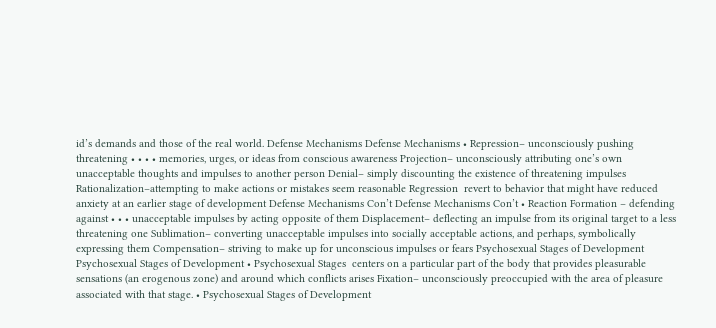id’s demands and those of the real world. Defense Mechanisms Defense Mechanisms • Repression– unconsciously pushing threatening • • • • memories, urges, or ideas from conscious awareness Projection– unconsciously attributing one’s own unacceptable thoughts and impulses to another person Denial– simply discounting the existence of threatening impulses Rationalization–attempting to make actions or mistakes seem reasonable Regression  revert to behavior that might have reduced anxiety at an earlier stage of development Defense Mechanisms Con’t Defense Mechanisms Con’t • Reaction Formation – defending against • • • unacceptable impulses by acting opposite of them Displacement– deflecting an impulse from its original target to a less threatening one Sublimation– converting unacceptable impulses into socially acceptable actions, and perhaps, symbolically expressing them Compensation– striving to make up for unconscious impulses or fears Psychosexual Stages of Development Psychosexual Stages of Development • Psychosexual Stages  centers on a particular part of the body that provides pleasurable sensations (an erogenous zone) and around which conflicts arises Fixation– unconsciously preoccupied with the area of pleasure associated with that stage. • Psychosexual Stages of Development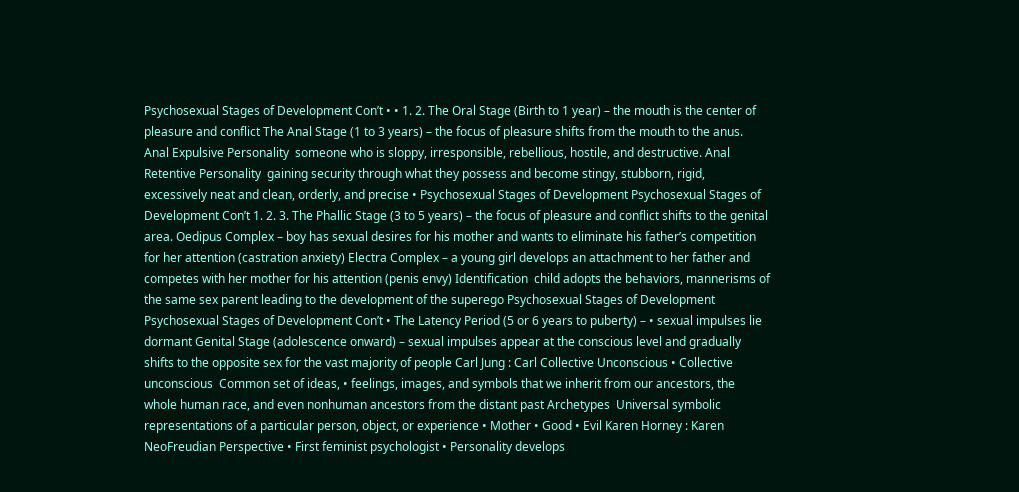Psychosexual Stages of Development Con’t • • 1. 2. The Oral Stage (Birth to 1 year) – the mouth is the center of pleasure and conflict The Anal Stage (1 to 3 years) – the focus of pleasure shifts from the mouth to the anus. Anal Expulsive Personality  someone who is sloppy, irresponsible, rebellious, hostile, and destructive. Anal Retentive Personality  gaining security through what they possess and become stingy, stubborn, rigid, excessively neat and clean, orderly, and precise • Psychosexual Stages of Development Psychosexual Stages of Development Con’t 1. 2. 3. The Phallic Stage (3 to 5 years) – the focus of pleasure and conflict shifts to the genital area. Oedipus Complex – boy has sexual desires for his mother and wants to eliminate his father’s competition for her attention (castration anxiety) Electra Complex – a young girl develops an attachment to her father and competes with her mother for his attention (penis envy) Identification  child adopts the behaviors, mannerisms of the same sex parent leading to the development of the superego Psychosexual Stages of Development Psychosexual Stages of Development Con’t • The Latency Period (5 or 6 years to puberty) – • sexual impulses lie dormant Genital Stage (adolescence onward) – sexual impulses appear at the conscious level and gradually shifts to the opposite sex for the vast majority of people Carl Jung : Carl Collective Unconscious • Collective unconscious  Common set of ideas, • feelings, images, and symbols that we inherit from our ancestors, the whole human race, and even nonhuman ancestors from the distant past Archetypes  Universal symbolic representations of a particular person, object, or experience • Mother • Good • Evil Karen Horney : Karen NeoFreudian Perspective • First feminist psychologist • Personality develops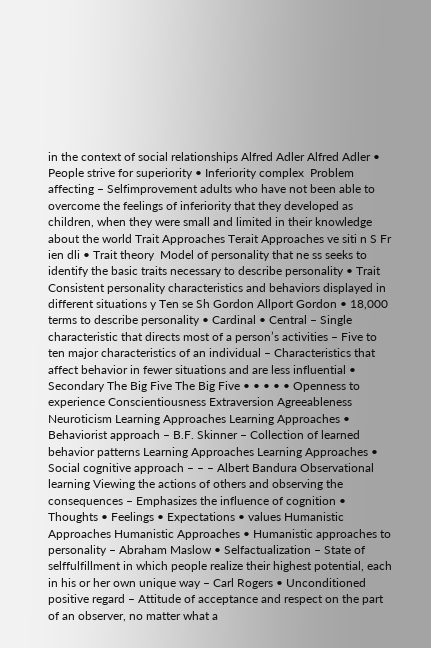in the context of social relationships Alfred Adler Alfred Adler • People strive for superiority • Inferiority complex  Problem affecting – Selfimprovement adults who have not been able to overcome the feelings of inferiority that they developed as children, when they were small and limited in their knowledge about the world Trait Approaches Terait Approaches ve siti n S Fr ien dli • Trait theory  Model of personality that ne ss seeks to identify the basic traits necessary to describe personality • Trait  Consistent personality characteristics and behaviors displayed in different situations y Ten se Sh Gordon Allport Gordon • 18,000 terms to describe personality • Cardinal • Central – Single characteristic that directs most of a person’s activities – Five to ten major characteristics of an individual – Characteristics that affect behavior in fewer situations and are less influential • Secondary The Big Five The Big Five • • • • • Openness to experience Conscientiousness Extraversion Agreeableness Neuroticism Learning Approaches Learning Approaches • Behaviorist approach – B.F. Skinner – Collection of learned behavior patterns Learning Approaches Learning Approaches • Social cognitive approach – – – Albert Bandura Observational learning Viewing the actions of others and observing the consequences – Emphasizes the influence of cognition • Thoughts • Feelings • Expectations • values Humanistic Approaches Humanistic Approaches • Humanistic approaches to personality – Abraham Maslow • Selfactualization – State of selffulfillment in which people realize their highest potential, each in his or her own unique way – Carl Rogers • Unconditioned positive regard – Attitude of acceptance and respect on the part of an observer, no matter what a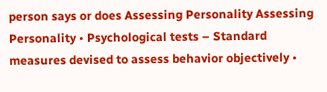person says or does Assessing Personality Assessing Personality • Psychological tests – Standard measures devised to assess behavior objectively •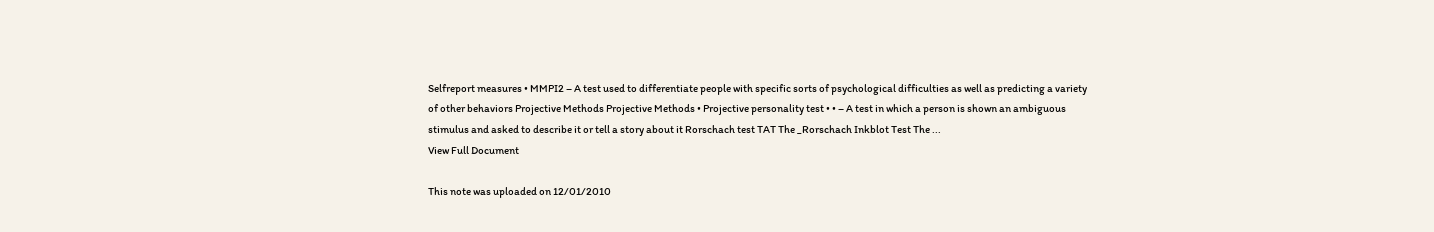Selfreport measures • MMPI2 – A test used to differentiate people with specific sorts of psychological difficulties as well as predicting a variety of other behaviors Projective Methods Projective Methods • Projective personality test • • – A test in which a person is shown an ambiguous stimulus and asked to describe it or tell a story about it Rorschach test TAT The _Rorschach Inkblot Test The ...
View Full Document

This note was uploaded on 12/01/2010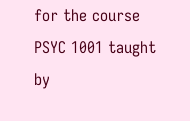for the course PSYC 1001 taught by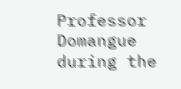Professor Domangue during the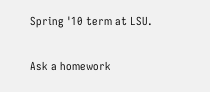Spring '10 term at LSU.

Ask a homework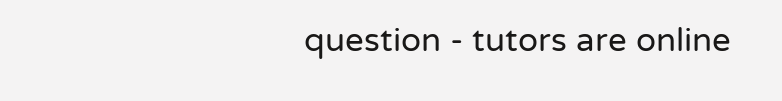question - tutors are online